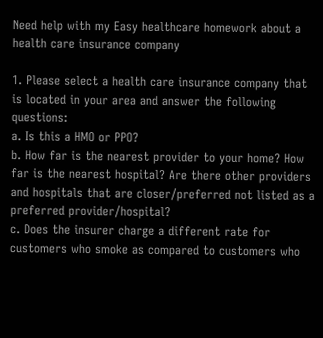Need help with my Easy healthcare homework about a health care insurance company

1. Please select a health care insurance company that is located in your area and answer the following questions:
a. Is this a HMO or PPO?
b. How far is the nearest provider to your home? How far is the nearest hospital? Are there other providers and hospitals that are closer/preferred not listed as a preferred provider/hospital?
c. Does the insurer charge a different rate for customers who smoke as compared to customers who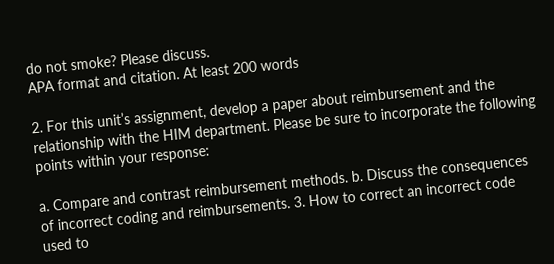do not smoke? Please discuss.
APA format and citation. At least 200 words

2. For this unit’s assignment, develop a paper about reimbursement and the relationship with the HIM department. Please be sure to incorporate the following points within your response:

a. Compare and contrast reimbursement methods. b. Discuss the consequences of incorrect coding and reimbursements. 3. How to correct an incorrect code used to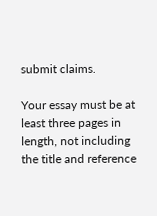submit claims.

Your essay must be at least three pages in length, not including the title and reference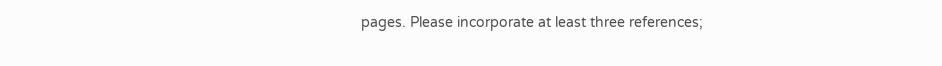pages. Please incorporate at least three references;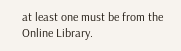at least one must be from the Online Library.